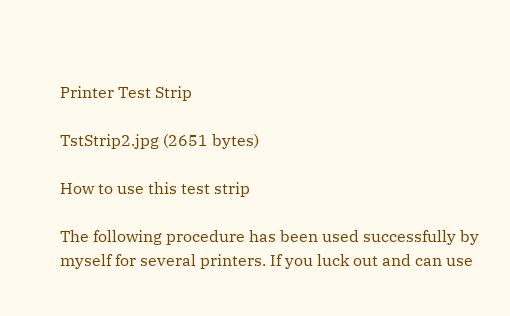Printer Test Strip

TstStrip2.jpg (2651 bytes)

How to use this test strip

The following procedure has been used successfully by myself for several printers. If you luck out and can use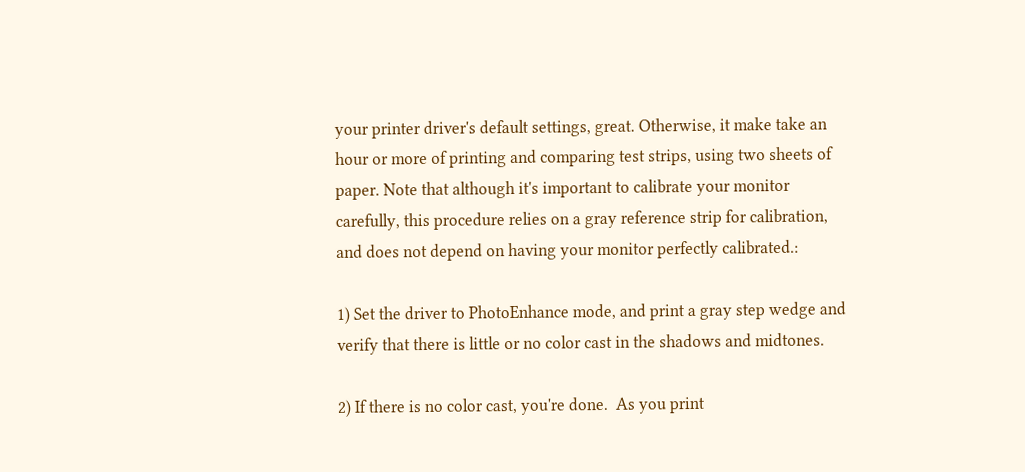your printer driver's default settings, great. Otherwise, it make take an hour or more of printing and comparing test strips, using two sheets of paper. Note that although it's important to calibrate your monitor carefully, this procedure relies on a gray reference strip for calibration, and does not depend on having your monitor perfectly calibrated.:

1) Set the driver to PhotoEnhance mode, and print a gray step wedge and verify that there is little or no color cast in the shadows and midtones.

2) If there is no color cast, you're done.  As you print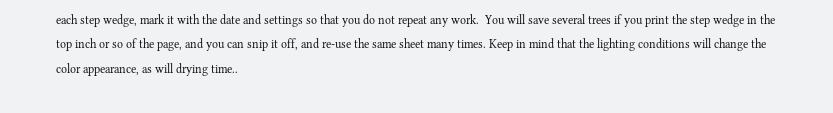each step wedge, mark it with the date and settings so that you do not repeat any work.  You will save several trees if you print the step wedge in the top inch or so of the page, and you can snip it off, and re-use the same sheet many times. Keep in mind that the lighting conditions will change the color appearance, as will drying time..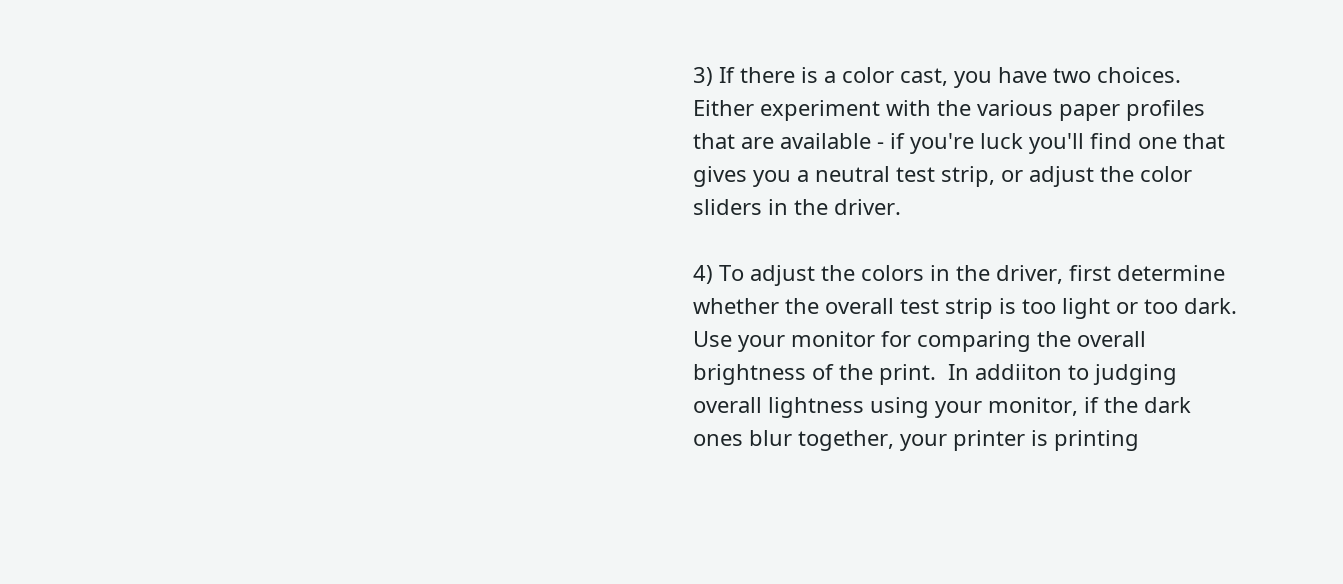3) If there is a color cast, you have two choices.  Either experiment with the various paper profiles that are available - if you're luck you'll find one that gives you a neutral test strip, or adjust the color sliders in the driver.

4) To adjust the colors in the driver, first determine whether the overall test strip is too light or too dark.  Use your monitor for comparing the overall brightness of the print.  In addiiton to judging overall lightness using your monitor, if the dark ones blur together, your printer is printing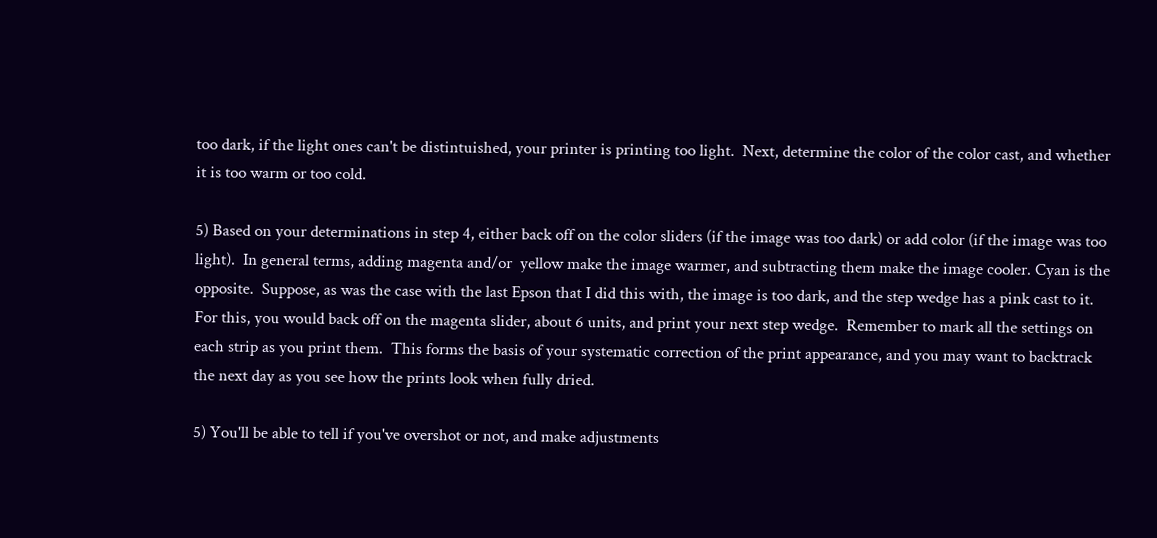too dark, if the light ones can't be distintuished, your printer is printing too light.  Next, determine the color of the color cast, and whether it is too warm or too cold.

5) Based on your determinations in step 4, either back off on the color sliders (if the image was too dark) or add color (if the image was too light).  In general terms, adding magenta and/or  yellow make the image warmer, and subtracting them make the image cooler. Cyan is the opposite.  Suppose, as was the case with the last Epson that I did this with, the image is too dark, and the step wedge has a pink cast to it.  For this, you would back off on the magenta slider, about 6 units, and print your next step wedge.  Remember to mark all the settings on each strip as you print them.  This forms the basis of your systematic correction of the print appearance, and you may want to backtrack the next day as you see how the prints look when fully dried.

5) You'll be able to tell if you've overshot or not, and make adjustments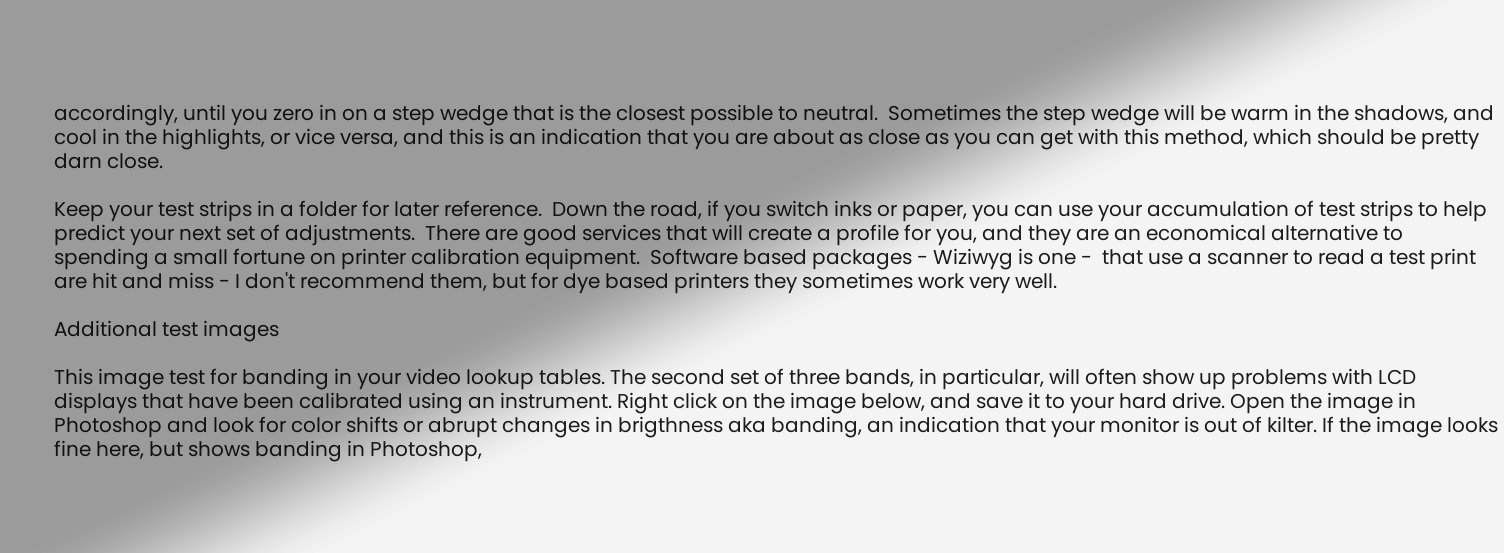accordingly, until you zero in on a step wedge that is the closest possible to neutral.  Sometimes the step wedge will be warm in the shadows, and cool in the highlights, or vice versa, and this is an indication that you are about as close as you can get with this method, which should be pretty darn close.

Keep your test strips in a folder for later reference.  Down the road, if you switch inks or paper, you can use your accumulation of test strips to help predict your next set of adjustments.  There are good services that will create a profile for you, and they are an economical alternative to spending a small fortune on printer calibration equipment.  Software based packages - Wiziwyg is one -  that use a scanner to read a test print are hit and miss - I don't recommend them, but for dye based printers they sometimes work very well.

Additional test images

This image test for banding in your video lookup tables. The second set of three bands, in particular, will often show up problems with LCD displays that have been calibrated using an instrument. Right click on the image below, and save it to your hard drive. Open the image in Photoshop and look for color shifts or abrupt changes in brigthness aka banding, an indication that your monitor is out of kilter. If the image looks fine here, but shows banding in Photoshop,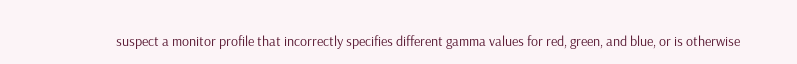suspect a monitor profile that incorrectly specifies different gamma values for red, green, and blue, or is otherwise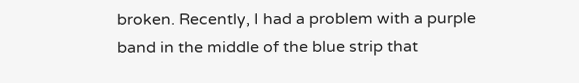broken. Recently, I had a problem with a purple band in the middle of the blue strip that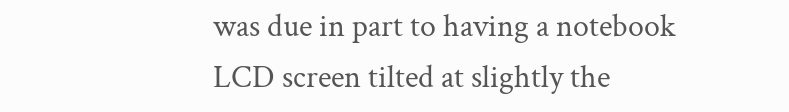was due in part to having a notebook LCD screen tilted at slightly the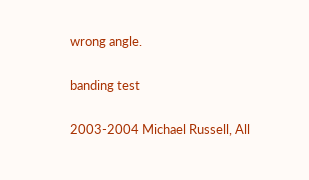wrong angle.

banding test

2003-2004 Michael Russell, All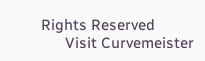Rights Reserved
      Visit Curvemeister